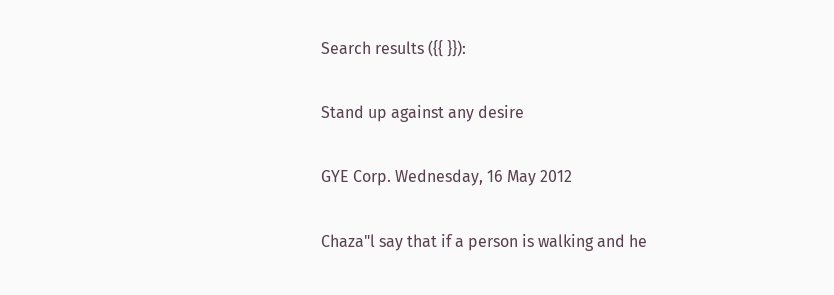Search results ({{ }}):

Stand up against any desire

GYE Corp. Wednesday, 16 May 2012

Chaza"l say that if a person is walking and he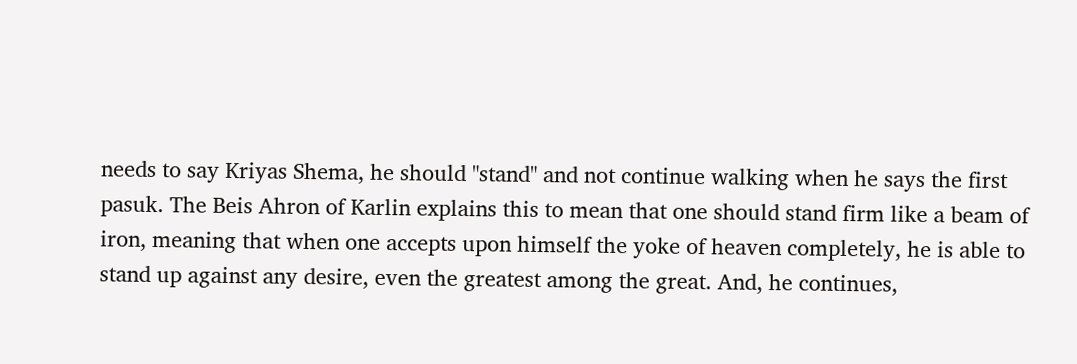needs to say Kriyas Shema, he should "stand" and not continue walking when he says the first pasuk. The Beis Ahron of Karlin explains this to mean that one should stand firm like a beam of iron, meaning that when one accepts upon himself the yoke of heaven completely, he is able to stand up against any desire, even the greatest among the great. And, he continues,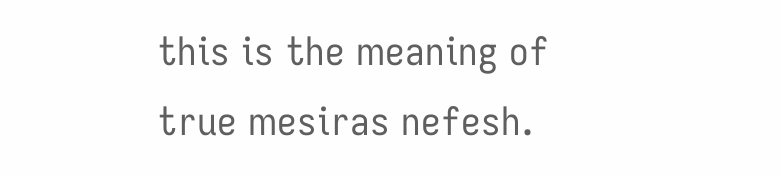this is the meaning of true mesiras nefesh.